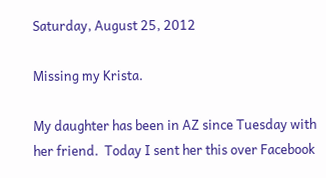Saturday, August 25, 2012

Missing my Krista.

My daughter has been in AZ since Tuesday with her friend.  Today I sent her this over Facebook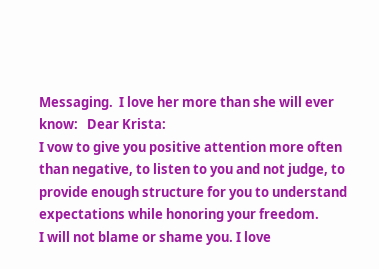Messaging.  I love her more than she will ever know:   Dear Krista:
I vow to give you positive attention more often than negative, to listen to you and not judge, to provide enough structure for you to understand expectations while honoring your freedom.
I will not blame or shame you. I love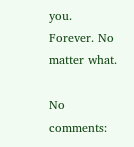you. Forever. No matter what.

No comments: